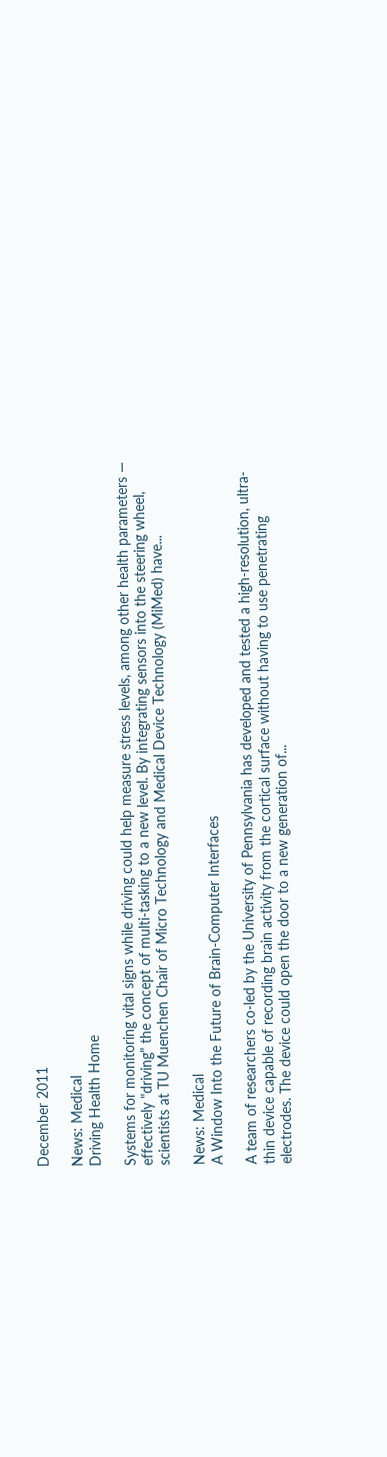December 2011

News: Medical
Driving Health Home

Systems for monitoring vital signs while driving could help measure stress levels, among other health parameters — effectively "driving" the concept of multi-tasking to a new level. By integrating sensors into the steering wheel, scientists at TU Muenchen Chair of Micro Technology and Medical Device Technology (MiMed) have...

News: Medical
A Window Into the Future of Brain-Computer Interfaces

A team of researchers co-led by the University of Pennsylvania has developed and tested a high-resolution, ultra-thin device capable of recording brain activity from the cortical surface without having to use penetrating electrodes. The device could open the door to a new generation of...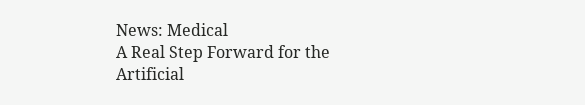News: Medical
A Real Step Forward for the Artificial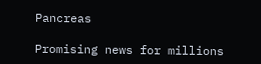Pancreas

Promising news for millions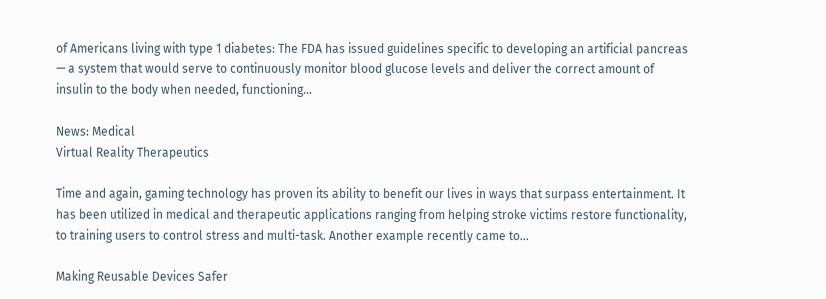of Americans living with type 1 diabetes: The FDA has issued guidelines specific to developing an artificial pancreas — a system that would serve to continuously monitor blood glucose levels and deliver the correct amount of insulin to the body when needed, functioning...

News: Medical
Virtual Reality Therapeutics

Time and again, gaming technology has proven its ability to benefit our lives in ways that surpass entertainment. It has been utilized in medical and therapeutic applications ranging from helping stroke victims restore functionality, to training users to control stress and multi-task. Another example recently came to...

Making Reusable Devices Safer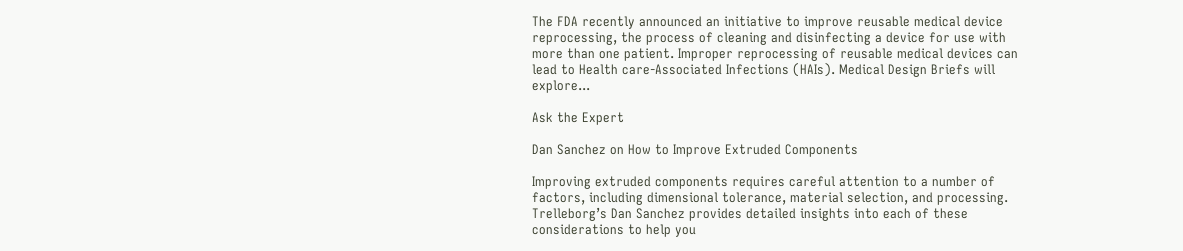The FDA recently announced an initiative to improve reusable medical device reprocessing, the process of cleaning and disinfecting a device for use with more than one patient. Improper reprocessing of reusable medical devices can lead to Health care-Associated Infections (HAIs). Medical Design Briefs will explore...

Ask the Expert

Dan Sanchez on How to Improve Extruded Components

Improving extruded components requires careful attention to a number of factors, including dimensional tolerance, material selection, and processing. Trelleborg’s Dan Sanchez provides detailed insights into each of these considerations to help you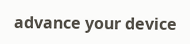advance your device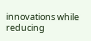innovations while reducing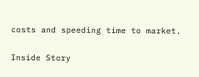costs and speeding time to market.

Inside Story